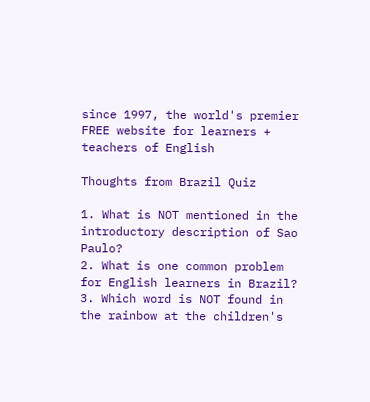since 1997, the world's premier FREE website for learners + teachers of English

Thoughts from Brazil Quiz

1. What is NOT mentioned in the introductory description of Sao Paulo?
2. What is one common problem for English learners in Brazil?
3. Which word is NOT found in the rainbow at the children's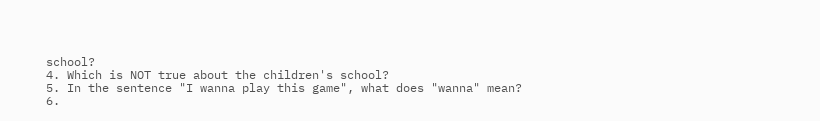school?
4. Which is NOT true about the children's school?
5. In the sentence "I wanna play this game", what does "wanna" mean?
6.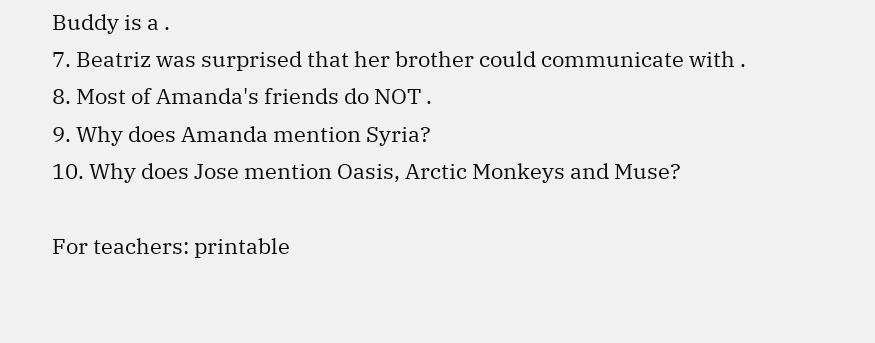Buddy is a .
7. Beatriz was surprised that her brother could communicate with .
8. Most of Amanda's friends do NOT .
9. Why does Amanda mention Syria?
10. Why does Jose mention Oasis, Arctic Monkeys and Muse?

For teachers: printable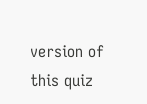version of this quiz